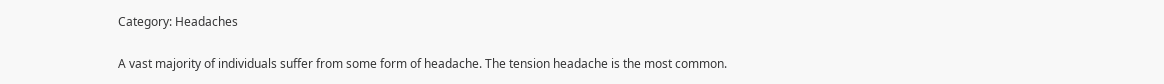Category: Headaches

A vast majority of individuals suffer from some form of headache. The tension headache is the most common.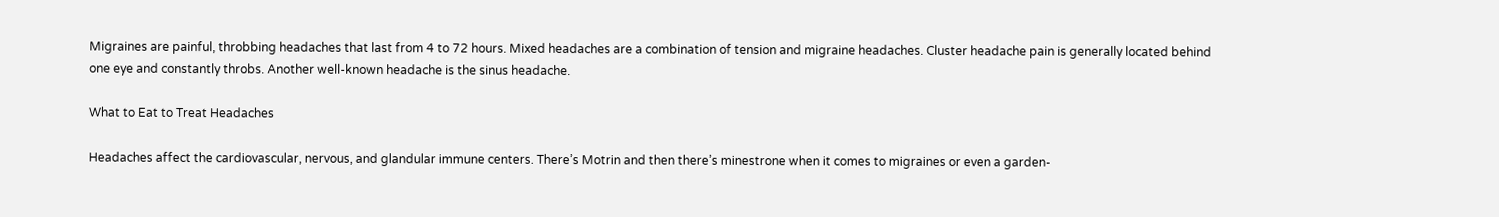Migraines are painful, throbbing headaches that last from 4 to 72 hours. Mixed headaches are a combination of tension and migraine headaches. Cluster headache pain is generally located behind one eye and constantly throbs. Another well-known headache is the sinus headache.

What to Eat to Treat Headaches

Headaches affect the cardiovascular, nervous, and glandular immune centers. There’s Motrin and then there’s minestrone when it comes to migraines or even a garden-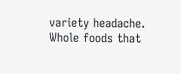variety headache. Whole foods that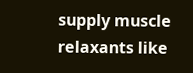supply muscle relaxants like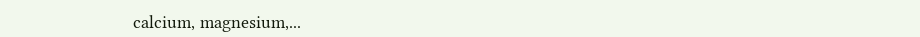calcium, magnesium,...